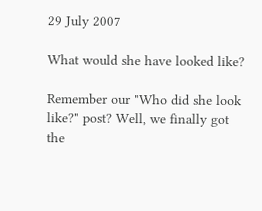29 July 2007

What would she have looked like?

Remember our "Who did she look like?" post? Well, we finally got the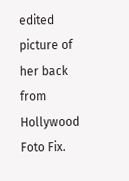edited picture of her back from Hollywood Foto Fix.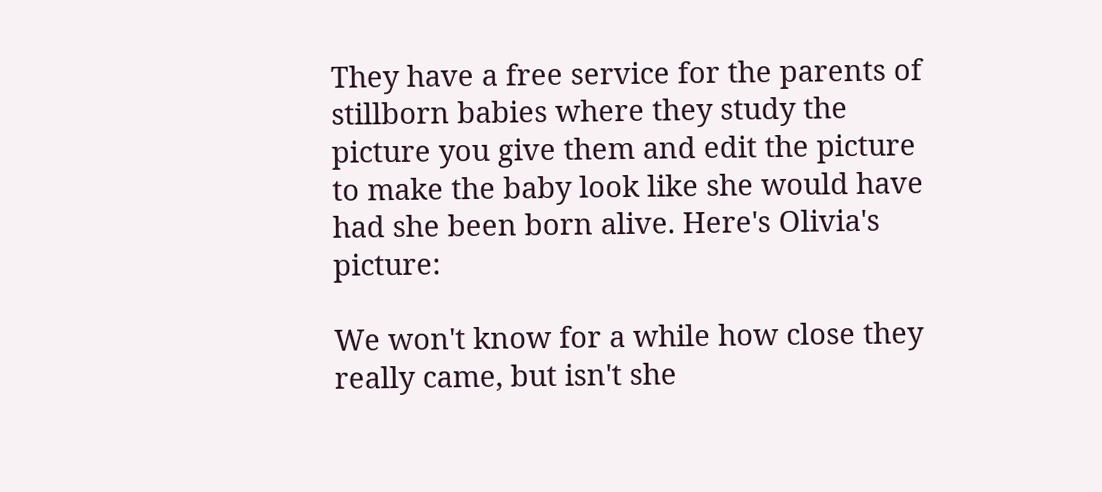They have a free service for the parents of stillborn babies where they study the picture you give them and edit the picture to make the baby look like she would have had she been born alive. Here's Olivia's picture:

We won't know for a while how close they really came, but isn't she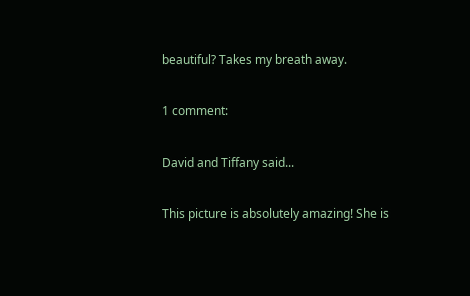beautiful? Takes my breath away.

1 comment:

David and Tiffany said...

This picture is absolutely amazing! She is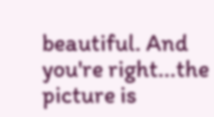beautiful. And you're right...the picture is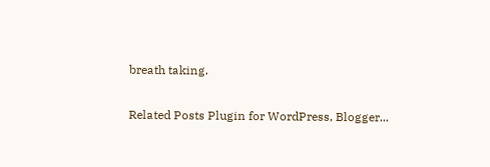breath taking.

Related Posts Plugin for WordPress, Blogger...